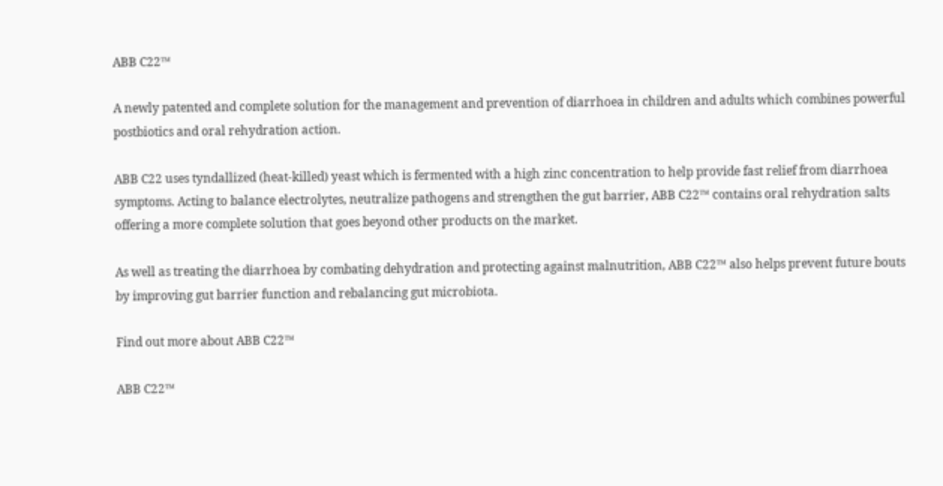ABB C22™

A newly patented and complete solution for the management and prevention of diarrhoea in children and adults which combines powerful postbiotics and oral rehydration action.

ABB C22 uses tyndallized (heat-killed) yeast which is fermented with a high zinc concentration to help provide fast relief from diarrhoea symptoms. Acting to balance electrolytes, neutralize pathogens and strengthen the gut barrier, ABB C22™ contains oral rehydration salts offering a more complete solution that goes beyond other products on the market.

As well as treating the diarrhoea by combating dehydration and protecting against malnutrition, ABB C22™ also helps prevent future bouts by improving gut barrier function and rebalancing gut microbiota.

Find out more about ABB C22™

ABB C22™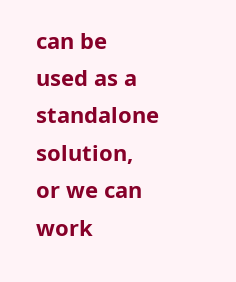can be used as a standalone solution, or we can work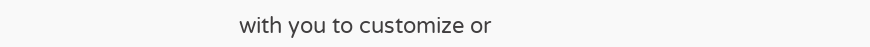with you to customize or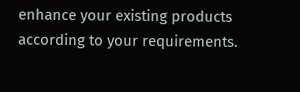enhance your existing products according to your requirements.